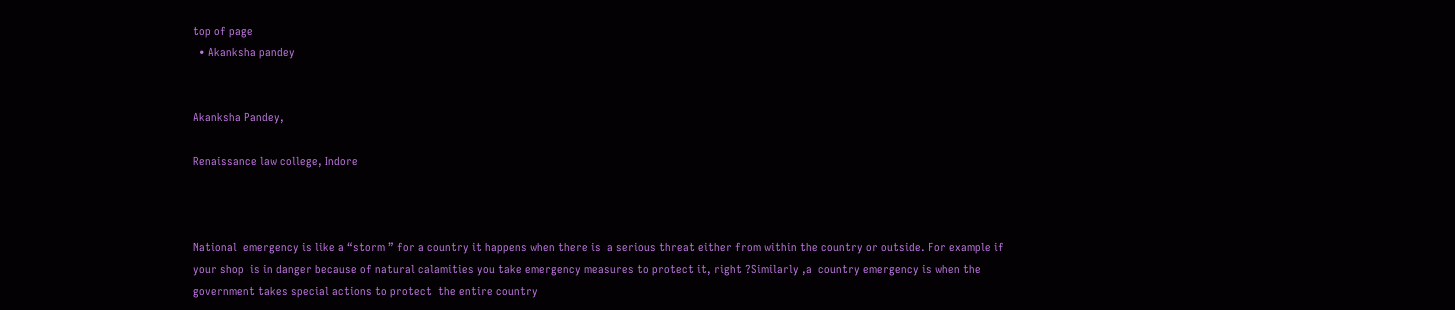top of page
  • Akanksha pandey


Akanksha Pandey,

Renaissance law college, Indore



National  emergency is like a “storm ” for a country it happens when there is  a serious threat either from within the country or outside. For example if your shop  is in danger because of natural calamities you take emergency measures to protect it, right ?Similarly ,a  country emergency is when the government takes special actions to protect  the entire country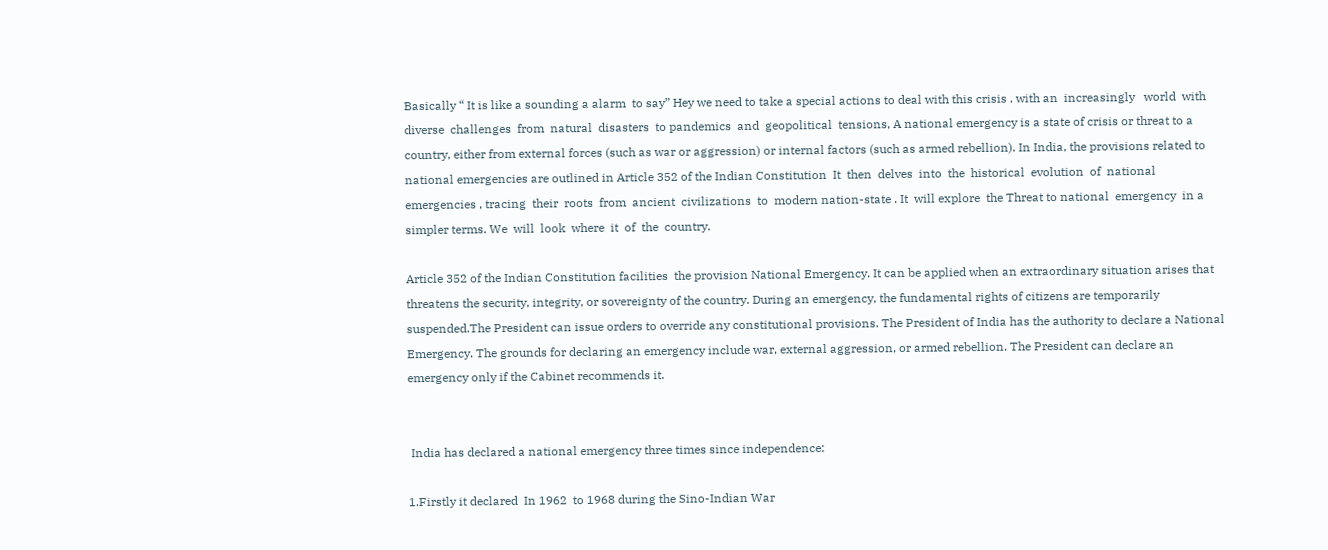Basically “ It is like a sounding a alarm  to say” Hey we need to take a special actions to deal with this crisis . with an  increasingly   world  with  diverse  challenges  from  natural  disasters  to pandemics  and  geopolitical  tensions, A national emergency is a state of crisis or threat to a country, either from external forces (such as war or aggression) or internal factors (such as armed rebellion). In India, the provisions related to national emergencies are outlined in Article 352 of the Indian Constitution  It  then  delves  into  the  historical  evolution  of  national  emergencies , tracing  their  roots  from  ancient  civilizations  to  modern nation-state . It  will explore  the Threat to national  emergency  in a simpler terms. We  will  look  where  it  of  the  country.

Article 352 of the Indian Constitution facilities  the provision National Emergency. It can be applied when an extraordinary situation arises that threatens the security, integrity, or sovereignty of the country. During an emergency, the fundamental rights of citizens are temporarily suspended.The President can issue orders to override any constitutional provisions. The President of India has the authority to declare a National Emergency. The grounds for declaring an emergency include war, external aggression, or armed rebellion. The President can declare an emergency only if the Cabinet recommends it.


 India has declared a national emergency three times since independence:

1.Firstly it declared  In 1962  to 1968 during the Sino-Indian War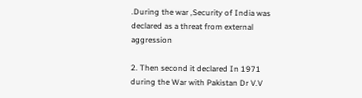.During the war ,Security of India was declared as a threat from external aggression

2. Then second it declared In 1971 during the War with Pakistan Dr V.V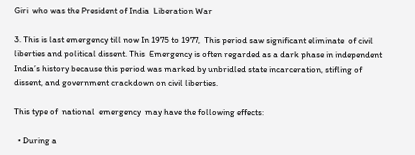Giri  who was the President of India  Liberation War

3. This is last emergency till now In 1975 to 1977,  This period saw significant eliminate  of civil liberties and political dissent. This  Emergency is often regarded as a dark phase in independent India’s history because this period was marked by unbridled state incarceration, stifling of dissent, and government crackdown on civil liberties.

This type of  national  emergency  may have the following effects:

  • During a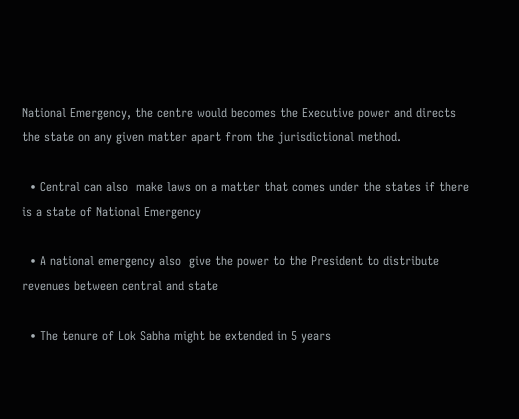National Emergency, the centre would becomes the Executive power and directs the state on any given matter apart from the jurisdictional method.

  • Central can also  make laws on a matter that comes under the states if there is a state of National Emergency

  • A national emergency also  give the power to the President to distribute revenues between central and state

  • The tenure of Lok Sabha might be extended in 5 years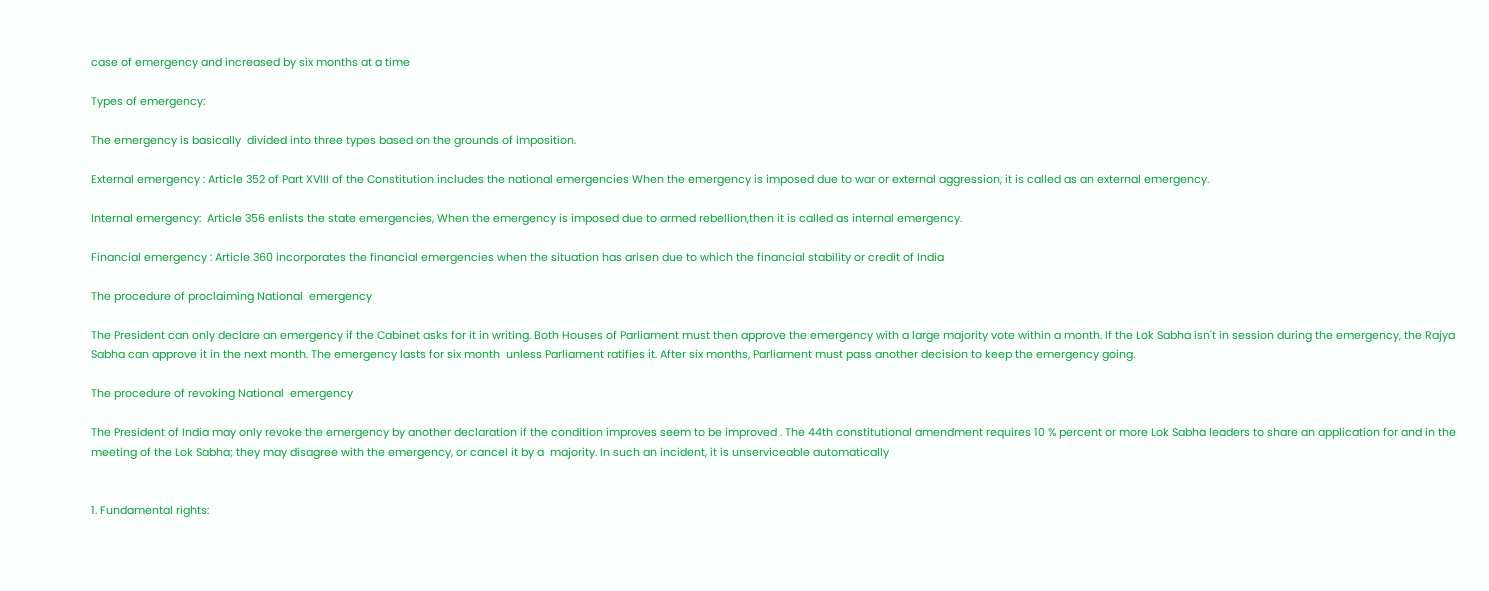case of emergency and increased by six months at a time

Types of emergency:

The emergency is basically  divided into three types based on the grounds of imposition.

External emergency : Article 352 of Part XVIII of the Constitution includes the national emergencies When the emergency is imposed due to war or external aggression, it is called as an external emergency.

Internal emergency:  Article 356 enlists the state emergencies, When the emergency is imposed due to armed rebellion,then it is called as internal emergency.

Financial emergency : Article 360 incorporates the financial emergencies when the situation has arisen due to which the financial stability or credit of India

The procedure of proclaiming National  emergency

The President can only declare an emergency if the Cabinet asks for it in writing. Both Houses of Parliament must then approve the emergency with a large majority vote within a month. If the Lok Sabha isn't in session during the emergency, the Rajya Sabha can approve it in the next month. The emergency lasts for six month  unless Parliament ratifies it. After six months, Parliament must pass another decision to keep the emergency going.

The procedure of revoking National  emergency

The President of India may only revoke the emergency by another declaration if the condition improves seem to be improved . The 44th constitutional amendment requires 10 % percent or more Lok Sabha leaders to share an application for and in the meeting of the Lok Sabha; they may disagree with the emergency, or cancel it by a  majority. In such an incident, it is unserviceable automatically


1. Fundamental rights: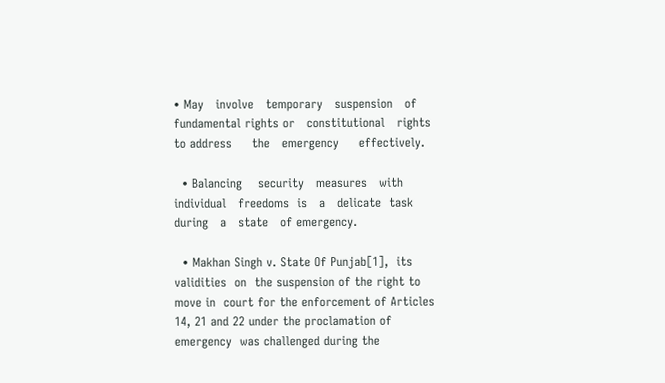• May   involve   temporary   suspension   of   fundamental rights or   constitutional   rights   to address     the   emergency     effectively.

  • Balancing    security   measures   with   individual   freedoms  is   a   delicate  task  during   a   state   of emergency.

  • Makhan Singh v. State Of Punjab[1],  its  validities  on  the suspension of the right to move in  court for the enforcement of Articles 14, 21 and 22 under the proclamation of emergency  was challenged during the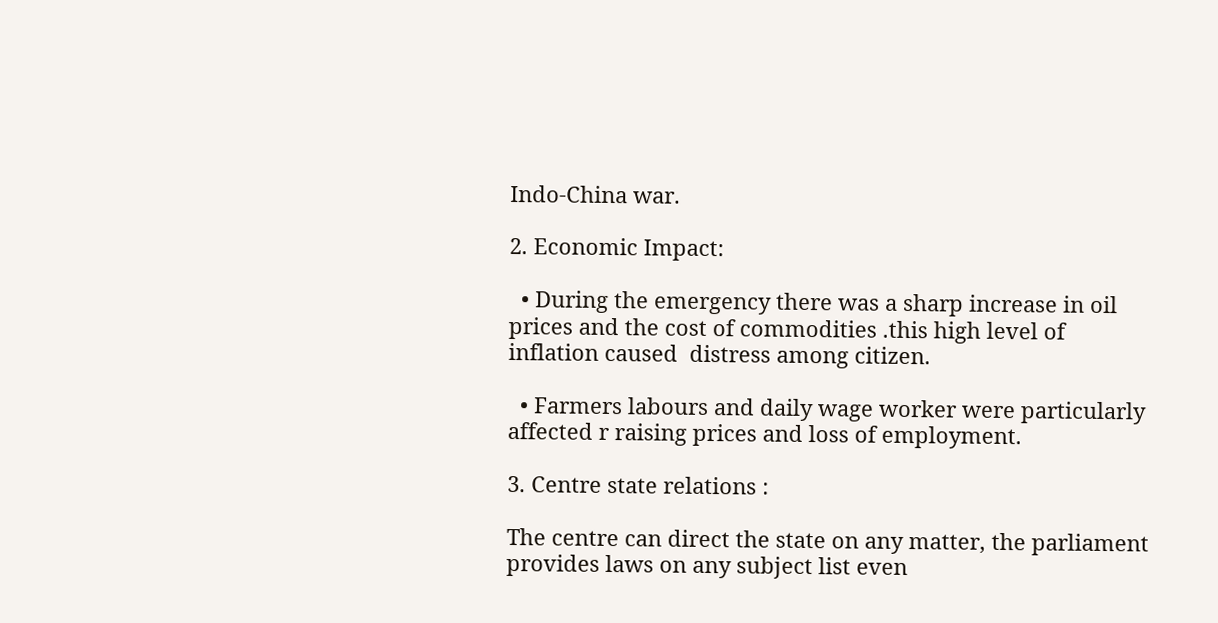Indo-China war.

2. Economic Impact:

  • During the emergency there was a sharp increase in oil prices and the cost of commodities .this high level of inflation caused  distress among citizen.

  • Farmers labours and daily wage worker were particularly affected r raising prices and loss of employment.

3. Centre state relations :

The centre can direct the state on any matter, the parliament provides laws on any subject list even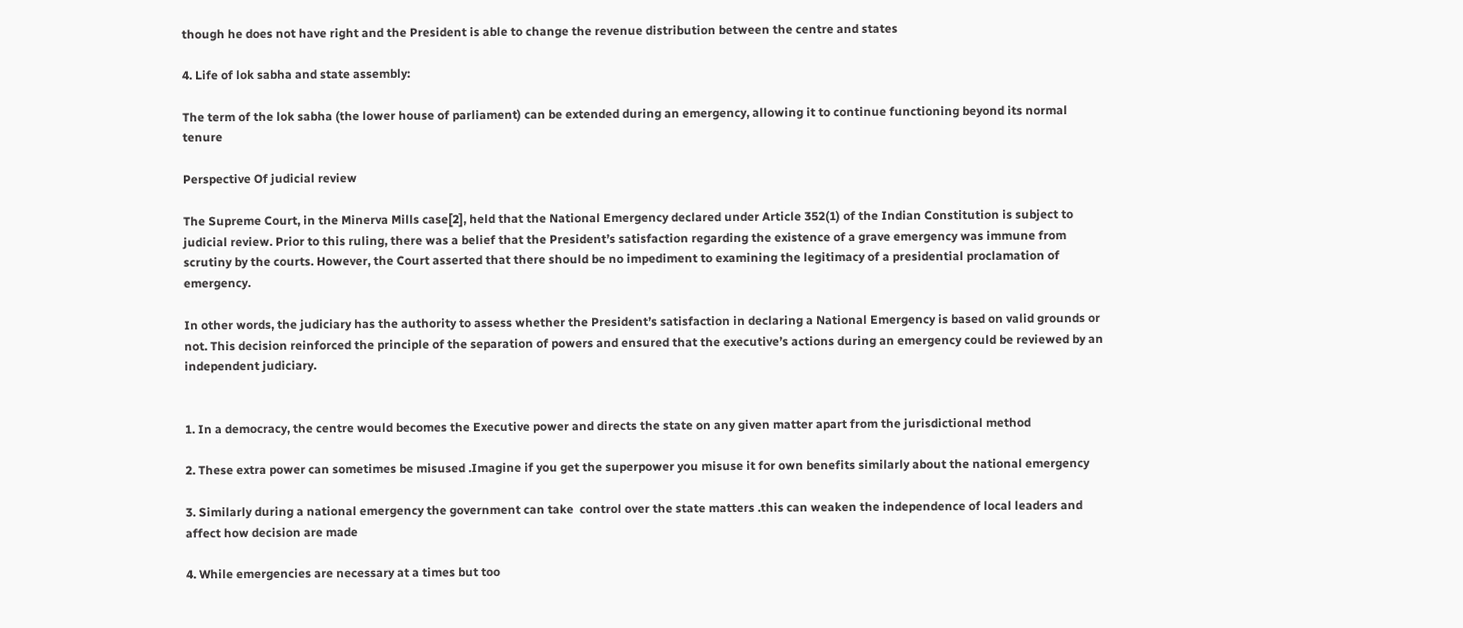though he does not have right and the President is able to change the revenue distribution between the centre and states

4. Life of lok sabha and state assembly:

The term of the lok sabha (the lower house of parliament) can be extended during an emergency, allowing it to continue functioning beyond its normal tenure

Perspective Of judicial review

The Supreme Court, in the Minerva Mills case[2], held that the National Emergency declared under Article 352(1) of the Indian Constitution is subject to judicial review. Prior to this ruling, there was a belief that the President’s satisfaction regarding the existence of a grave emergency was immune from scrutiny by the courts. However, the Court asserted that there should be no impediment to examining the legitimacy of a presidential proclamation of emergency.

In other words, the judiciary has the authority to assess whether the President’s satisfaction in declaring a National Emergency is based on valid grounds or not. This decision reinforced the principle of the separation of powers and ensured that the executive’s actions during an emergency could be reviewed by an independent judiciary.


1. In a democracy, the centre would becomes the Executive power and directs the state on any given matter apart from the jurisdictional method

2. These extra power can sometimes be misused .Imagine if you get the superpower you misuse it for own benefits similarly about the national emergency

3. Similarly during a national emergency the government can take  control over the state matters .this can weaken the independence of local leaders and affect how decision are made

4. While emergencies are necessary at a times but too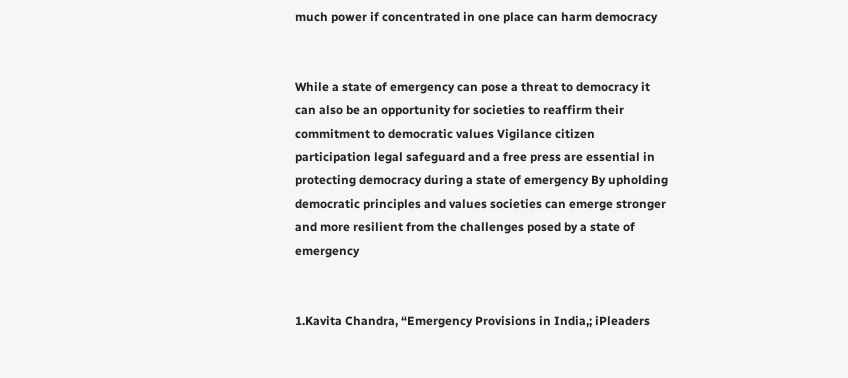much power if concentrated in one place can harm democracy


While a state of emergency can pose a threat to democracy it can also be an opportunity for societies to reaffirm their commitment to democratic values Vigilance citizen participation legal safeguard and a free press are essential in protecting democracy during a state of emergency By upholding democratic principles and values societies can emerge stronger and more resilient from the challenges posed by a state of emergency


1.Kavita Chandra, “Emergency Provisions in India,; iPleaders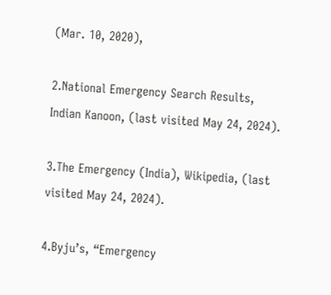(Mar. 10, 2020),

2.National Emergency Search Results, Indian Kanoon, (last visited May 24, 2024).

3.The Emergency (India), Wikipedia, (last visited May 24, 2024).

4.Byju’s, “Emergency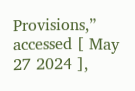Provisions,” accessed [ May 27 2024 ],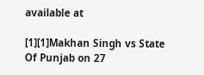available at

[1][1]Makhan Singh vs State Of Punjab on 27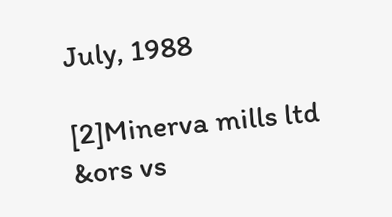July, 1988

[2]Minerva mills ltd &ors vs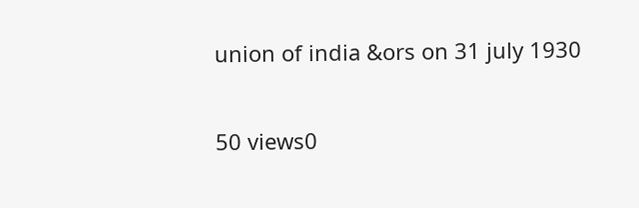union of india &ors on 31 july 1930

50 views0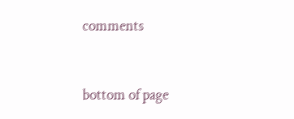comments


bottom of page